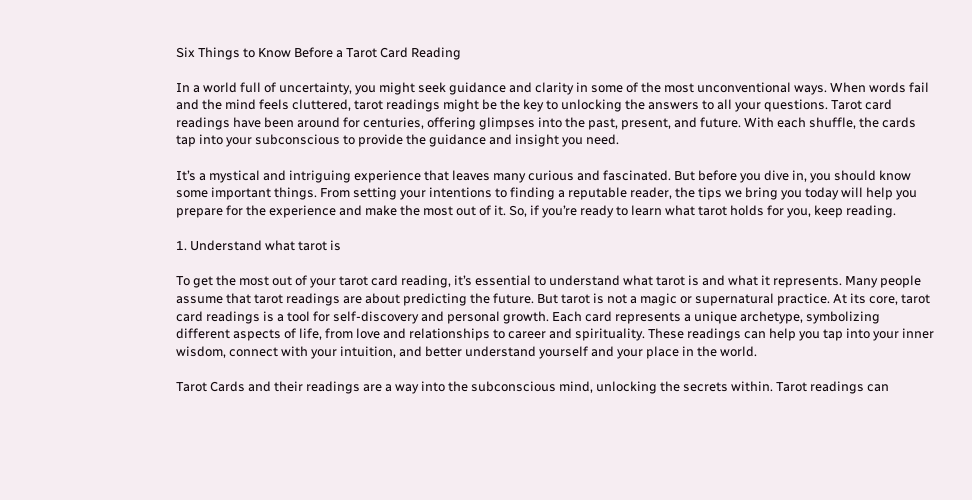Six Things to Know Before a Tarot Card Reading

In a world full of uncertainty, you might seek guidance and clarity in some of the most unconventional ways. When words fail and the mind feels cluttered, tarot readings might be the key to unlocking the answers to all your questions. Tarot card readings have been around for centuries, offering glimpses into the past, present, and future. With each shuffle, the cards tap into your subconscious to provide the guidance and insight you need.

It’s a mystical and intriguing experience that leaves many curious and fascinated. But before you dive in, you should know some important things. From setting your intentions to finding a reputable reader, the tips we bring you today will help you prepare for the experience and make the most out of it. So, if you’re ready to learn what tarot holds for you, keep reading.

1. Understand what tarot is

To get the most out of your tarot card reading, it’s essential to understand what tarot is and what it represents. Many people assume that tarot readings are about predicting the future. But tarot is not a magic or supernatural practice. At its core, tarot card readings is a tool for self-discovery and personal growth. Each card represents a unique archetype, symbolizing different aspects of life, from love and relationships to career and spirituality. These readings can help you tap into your inner wisdom, connect with your intuition, and better understand yourself and your place in the world.

Tarot Cards and their readings are a way into the subconscious mind, unlocking the secrets within. Tarot readings can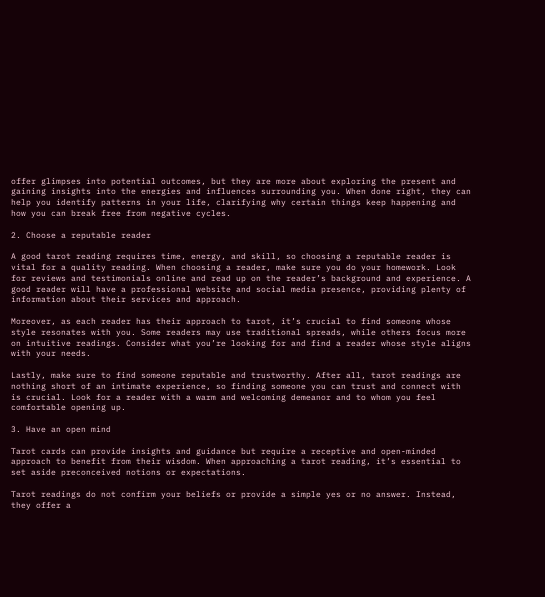offer glimpses into potential outcomes, but they are more about exploring the present and gaining insights into the energies and influences surrounding you. When done right, they can help you identify patterns in your life, clarifying why certain things keep happening and how you can break free from negative cycles.

2. Choose a reputable reader

A good tarot reading requires time, energy, and skill, so choosing a reputable reader is vital for a quality reading. When choosing a reader, make sure you do your homework. Look for reviews and testimonials online and read up on the reader’s background and experience. A good reader will have a professional website and social media presence, providing plenty of information about their services and approach.

Moreover, as each reader has their approach to tarot, it’s crucial to find someone whose style resonates with you. Some readers may use traditional spreads, while others focus more on intuitive readings. Consider what you’re looking for and find a reader whose style aligns with your needs.

Lastly, make sure to find someone reputable and trustworthy. After all, tarot readings are nothing short of an intimate experience, so finding someone you can trust and connect with is crucial. Look for a reader with a warm and welcoming demeanor and to whom you feel comfortable opening up.

3. Have an open mind

Tarot cards can provide insights and guidance but require a receptive and open-minded approach to benefit from their wisdom. When approaching a tarot reading, it’s essential to set aside preconceived notions or expectations.

Tarot readings do not confirm your beliefs or provide a simple yes or no answer. Instead, they offer a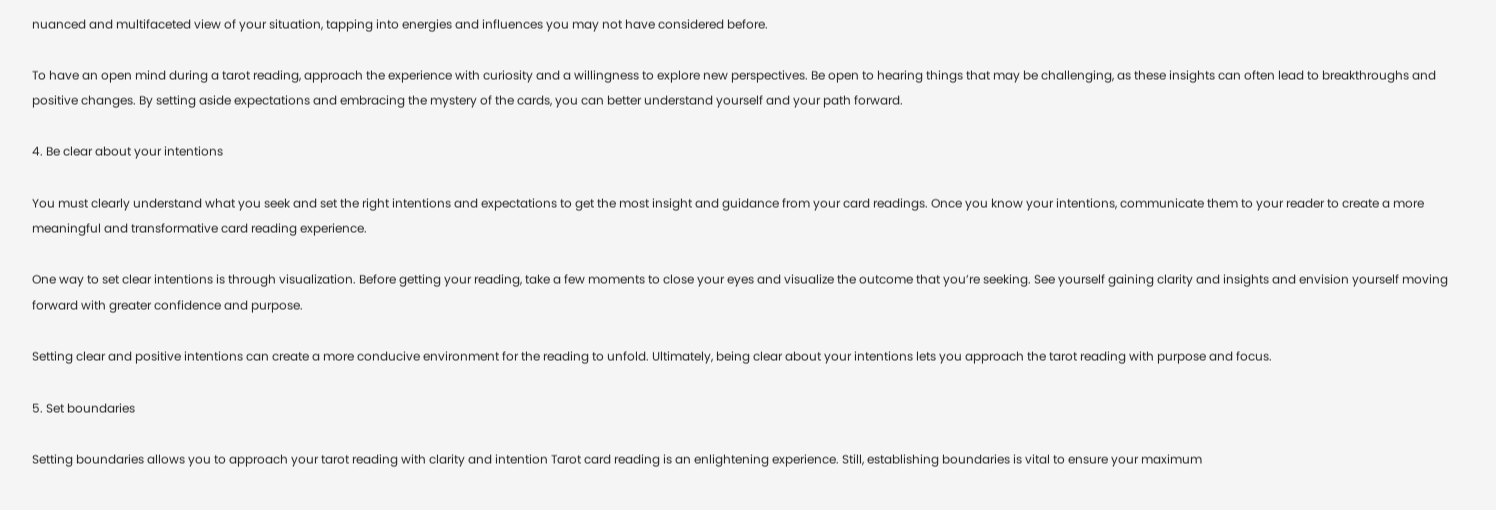nuanced and multifaceted view of your situation, tapping into energies and influences you may not have considered before.

To have an open mind during a tarot reading, approach the experience with curiosity and a willingness to explore new perspectives. Be open to hearing things that may be challenging, as these insights can often lead to breakthroughs and positive changes. By setting aside expectations and embracing the mystery of the cards, you can better understand yourself and your path forward.

4. Be clear about your intentions

You must clearly understand what you seek and set the right intentions and expectations to get the most insight and guidance from your card readings. Once you know your intentions, communicate them to your reader to create a more meaningful and transformative card reading experience.

One way to set clear intentions is through visualization. Before getting your reading, take a few moments to close your eyes and visualize the outcome that you’re seeking. See yourself gaining clarity and insights and envision yourself moving forward with greater confidence and purpose.

Setting clear and positive intentions can create a more conducive environment for the reading to unfold. Ultimately, being clear about your intentions lets you approach the tarot reading with purpose and focus.

5. Set boundaries

Setting boundaries allows you to approach your tarot reading with clarity and intention Tarot card reading is an enlightening experience. Still, establishing boundaries is vital to ensure your maximum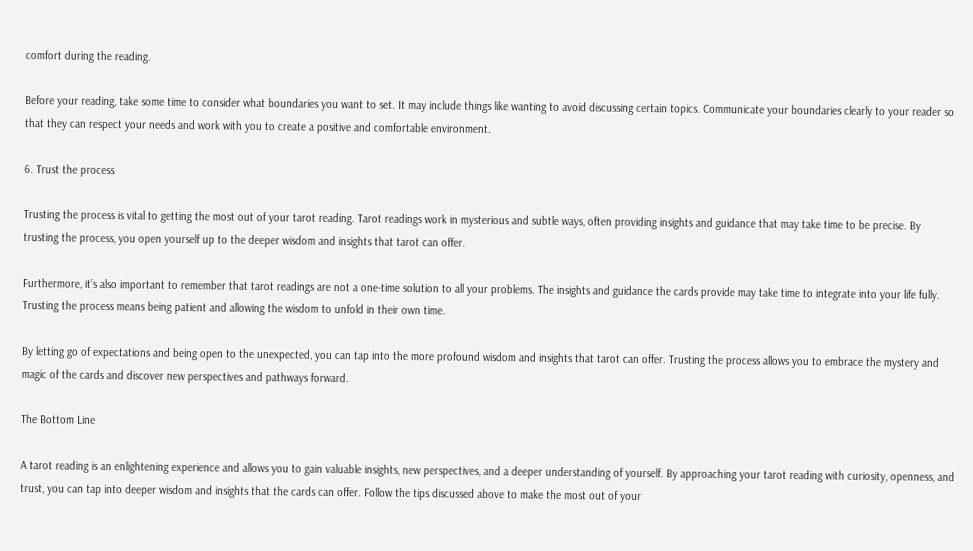comfort during the reading.

Before your reading, take some time to consider what boundaries you want to set. It may include things like wanting to avoid discussing certain topics. Communicate your boundaries clearly to your reader so that they can respect your needs and work with you to create a positive and comfortable environment.

6. Trust the process

Trusting the process is vital to getting the most out of your tarot reading. Tarot readings work in mysterious and subtle ways, often providing insights and guidance that may take time to be precise. By trusting the process, you open yourself up to the deeper wisdom and insights that tarot can offer.

Furthermore, it’s also important to remember that tarot readings are not a one-time solution to all your problems. The insights and guidance the cards provide may take time to integrate into your life fully. Trusting the process means being patient and allowing the wisdom to unfold in their own time.

By letting go of expectations and being open to the unexpected, you can tap into the more profound wisdom and insights that tarot can offer. Trusting the process allows you to embrace the mystery and magic of the cards and discover new perspectives and pathways forward.

The Bottom Line

A tarot reading is an enlightening experience and allows you to gain valuable insights, new perspectives, and a deeper understanding of yourself. By approaching your tarot reading with curiosity, openness, and trust, you can tap into deeper wisdom and insights that the cards can offer. Follow the tips discussed above to make the most out of your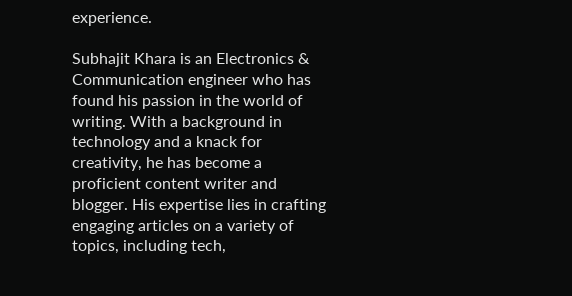experience.

Subhajit Khara is an Electronics & Communication engineer who has found his passion in the world of writing. With a background in technology and a knack for creativity, he has become a proficient content writer and blogger. His expertise lies in crafting engaging articles on a variety of topics, including tech,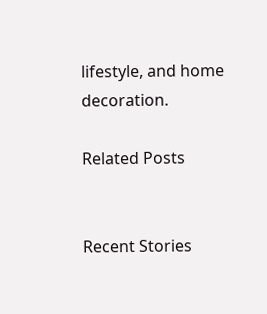lifestyle, and home decoration.

Related Posts


Recent Stories